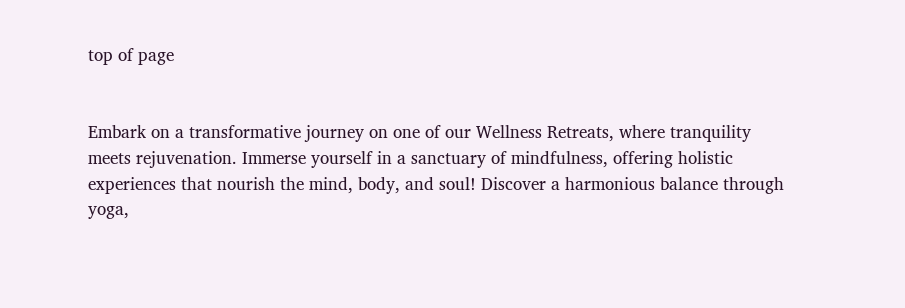top of page


Embark on a transformative journey on one of our Wellness Retreats, where tranquility meets rejuvenation. Immerse yourself in a sanctuary of mindfulness, offering holistic experiences that nourish the mind, body, and soul! Discover a harmonious balance through yoga,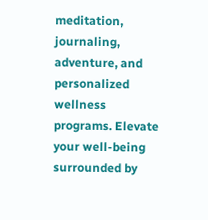meditation, journaling, adventure, and personalized wellness programs. Elevate your well-being surrounded by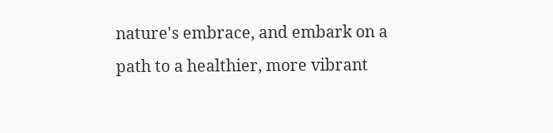nature's embrace, and embark on a path to a healthier, more vibrant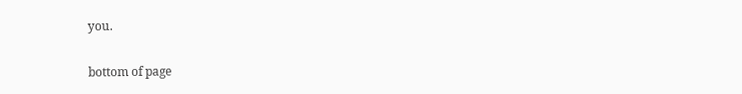you.

bottom of page